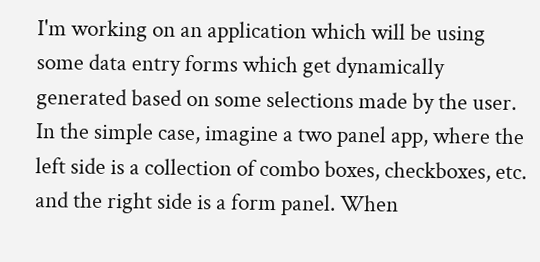I'm working on an application which will be using some data entry forms which get dynamically generated based on some selections made by the user. In the simple case, imagine a two panel app, where the left side is a collection of combo boxes, checkboxes, etc. and the right side is a form panel. When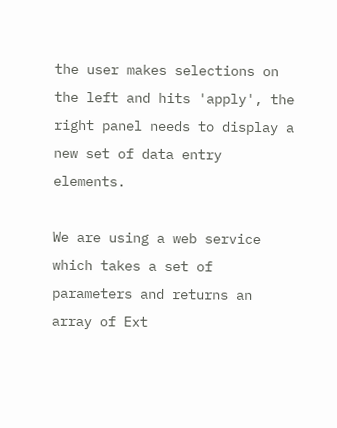the user makes selections on the left and hits 'apply', the right panel needs to display a new set of data entry elements.

We are using a web service which takes a set of parameters and returns an array of Ext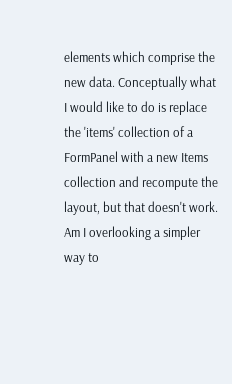elements which comprise the new data. Conceptually what I would like to do is replace the 'items' collection of a FormPanel with a new Items collection and recompute the layout, but that doesn't work. Am I overlooking a simpler way to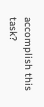accomplish this task?